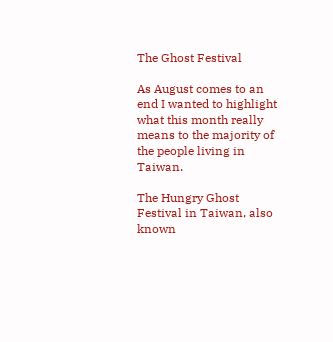The Ghost Festival

As August comes to an end I wanted to highlight what this month really means to the majority of the people living in Taiwan.

The Hungry Ghost Festival in Taiwan, also known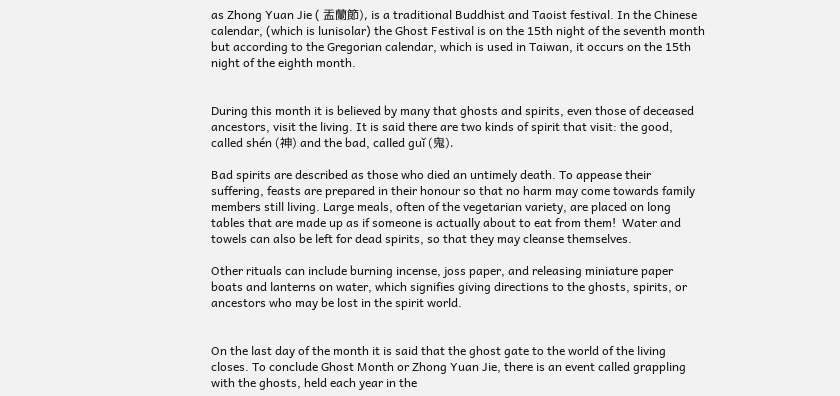as Zhong Yuan Jie ( 盂蘭節), is a traditional Buddhist and Taoist festival. In the Chinese calendar, (which is lunisolar) the Ghost Festival is on the 15th night of the seventh month but according to the Gregorian calendar, which is used in Taiwan, it occurs on the 15th night of the eighth month.


During this month it is believed by many that ghosts and spirits, even those of deceased ancestors, visit the living. It is said there are two kinds of spirit that visit: the good, called shén (神) and the bad, called guĭ (鬼).

Bad spirits are described as those who died an untimely death. To appease their suffering, feasts are prepared in their honour so that no harm may come towards family members still living. Large meals, often of the vegetarian variety, are placed on long tables that are made up as if someone is actually about to eat from them!  Water and towels can also be left for dead spirits, so that they may cleanse themselves.

Other rituals can include burning incense, joss paper, and releasing miniature paper boats and lanterns on water, which signifies giving directions to the ghosts, spirits, or ancestors who may be lost in the spirit world.


On the last day of the month it is said that the ghost gate to the world of the living closes. To conclude Ghost Month or Zhong Yuan Jie, there is an event called grappling with the ghosts, held each year in the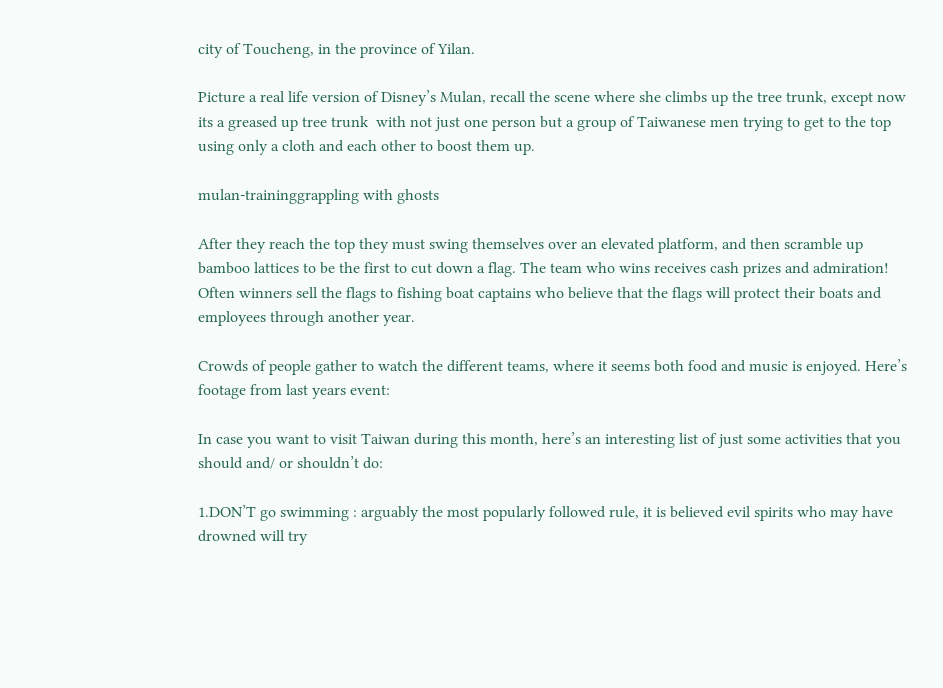city of Toucheng, in the province of Yilan.

Picture a real life version of Disney’s Mulan, recall the scene where she climbs up the tree trunk, except now its a greased up tree trunk  with not just one person but a group of Taiwanese men trying to get to the top using only a cloth and each other to boost them up.

mulan-traininggrappling with ghosts

After they reach the top they must swing themselves over an elevated platform, and then scramble up bamboo lattices to be the first to cut down a flag. The team who wins receives cash prizes and admiration! Often winners sell the flags to fishing boat captains who believe that the flags will protect their boats and employees through another year.

Crowds of people gather to watch the different teams, where it seems both food and music is enjoyed. Here’s footage from last years event:

In case you want to visit Taiwan during this month, here’s an interesting list of just some activities that you should and/ or shouldn’t do:

1.DON’T go swimming : arguably the most popularly followed rule, it is believed evil spirits who may have drowned will try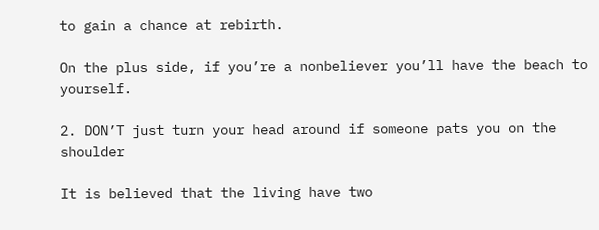to gain a chance at rebirth.

On the plus side, if you’re a nonbeliever you’ll have the beach to yourself.

2. DON’T just turn your head around if someone pats you on the shoulder

It is believed that the living have two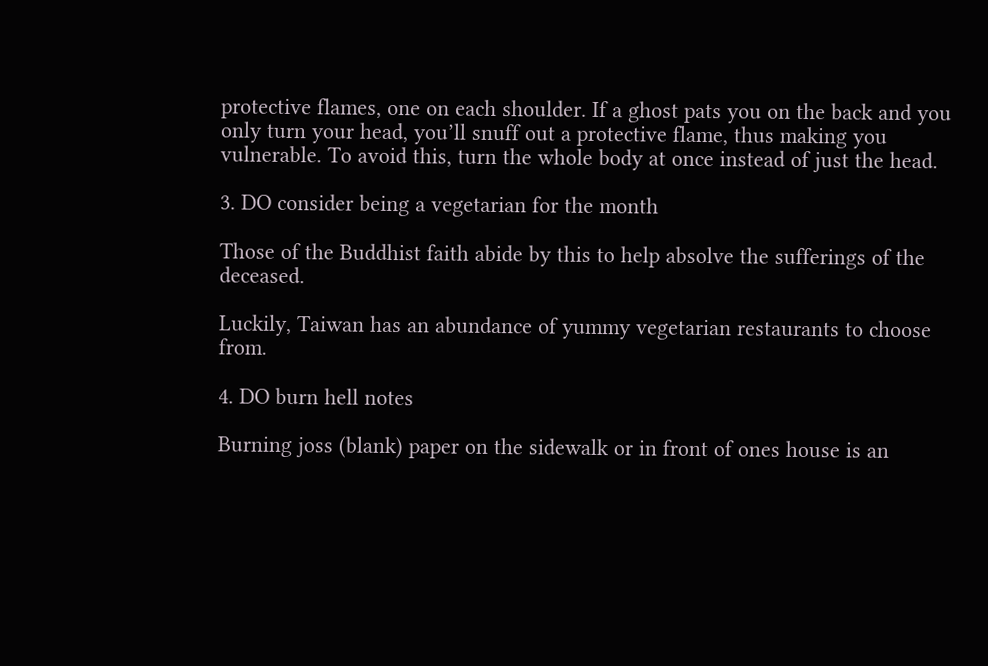protective flames, one on each shoulder. If a ghost pats you on the back and you only turn your head, you’ll snuff out a protective flame, thus making you vulnerable. To avoid this, turn the whole body at once instead of just the head.

3. DO consider being a vegetarian for the month

Those of the Buddhist faith abide by this to help absolve the sufferings of the deceased.

Luckily, Taiwan has an abundance of yummy vegetarian restaurants to choose from.

4. DO burn hell notes

Burning joss (blank) paper on the sidewalk or in front of ones house is an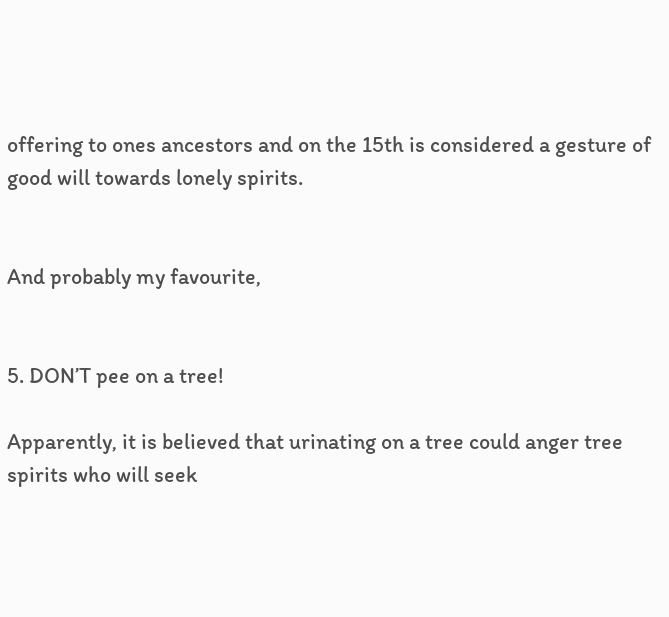offering to ones ancestors and on the 15th is considered a gesture of good will towards lonely spirits.


And probably my favourite,


5. DON’T pee on a tree!

Apparently, it is believed that urinating on a tree could anger tree spirits who will seek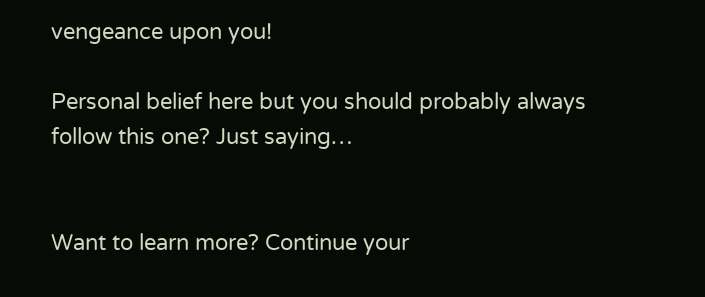vengeance upon you!

Personal belief here but you should probably always follow this one? Just saying…


Want to learn more? Continue your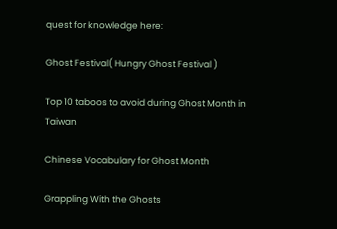quest for knowledge here:

Ghost Festival( Hungry Ghost Festival )

Top 10 taboos to avoid during Ghost Month in Taiwan

Chinese Vocabulary for Ghost Month

Grappling With the Ghosts